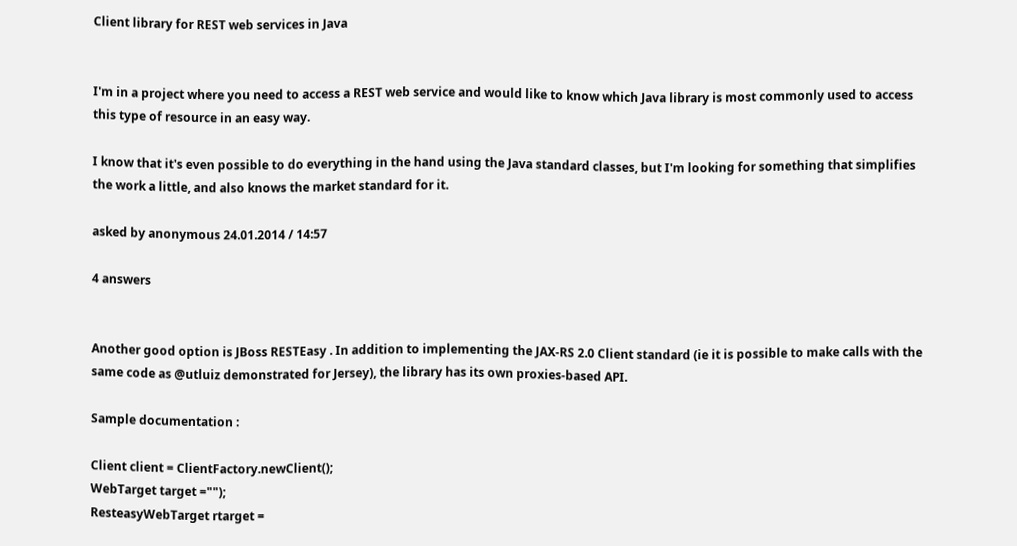Client library for REST web services in Java


I'm in a project where you need to access a REST web service and would like to know which Java library is most commonly used to access this type of resource in an easy way.

I know that it's even possible to do everything in the hand using the Java standard classes, but I'm looking for something that simplifies the work a little, and also knows the market standard for it.

asked by anonymous 24.01.2014 / 14:57

4 answers


Another good option is JBoss RESTEasy . In addition to implementing the JAX-RS 2.0 Client standard (ie it is possible to make calls with the same code as @utluiz demonstrated for Jersey), the library has its own proxies-based API.

Sample documentation :

Client client = ClientFactory.newClient();
WebTarget target ="");
ResteasyWebTarget rtarget =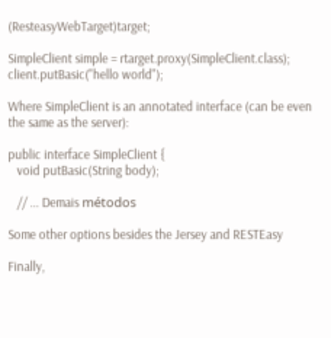(ResteasyWebTarget)target;

SimpleClient simple = rtarget.proxy(SimpleClient.class);
client.putBasic("hello world");

Where SimpleClient is an annotated interface (can be even the same as the server):

public interface SimpleClient {
   void putBasic(String body);

   // ... Demais métodos

Some other options besides the Jersey and RESTEasy

Finally,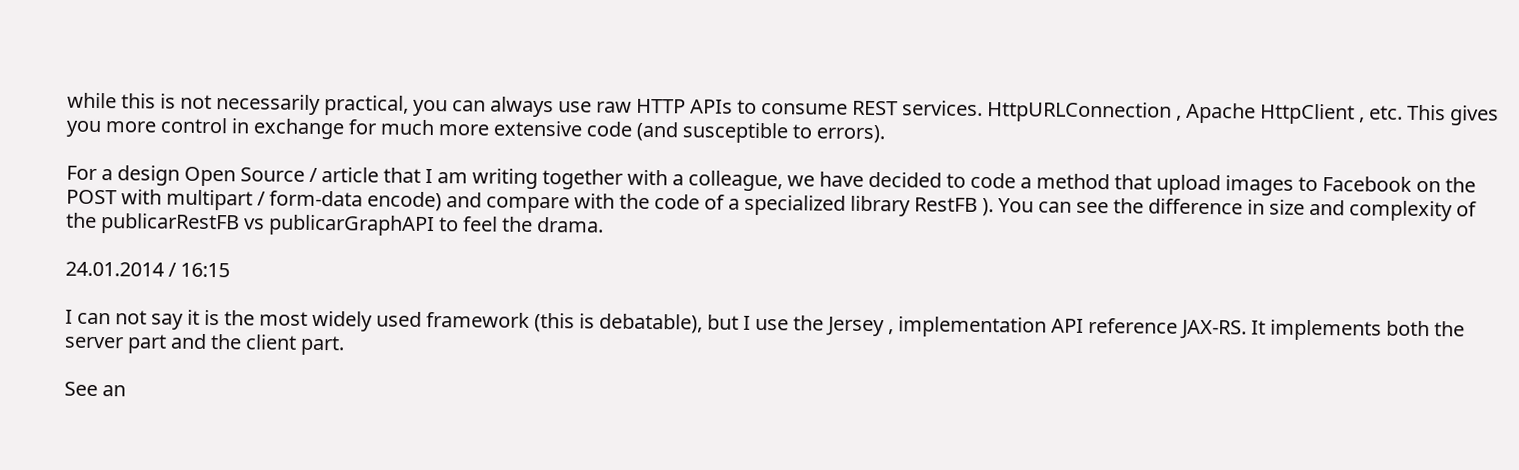while this is not necessarily practical, you can always use raw HTTP APIs to consume REST services. HttpURLConnection , Apache HttpClient , etc. This gives you more control in exchange for much more extensive code (and susceptible to errors).

For a design Open Source / article that I am writing together with a colleague, we have decided to code a method that upload images to Facebook on the POST with multipart / form-data encode) and compare with the code of a specialized library RestFB ). You can see the difference in size and complexity of the publicarRestFB vs publicarGraphAPI to feel the drama.

24.01.2014 / 16:15

I can not say it is the most widely used framework (this is debatable), but I use the Jersey , implementation API reference JAX-RS. It implements both the server part and the client part.

See an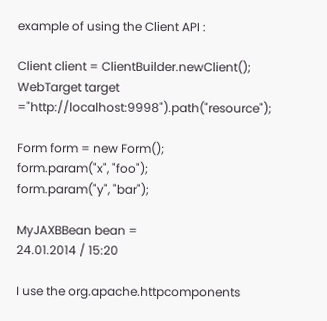example of using the Client API :

Client client = ClientBuilder.newClient();
WebTarget target ="http://localhost:9998").path("resource");

Form form = new Form();
form.param("x", "foo");
form.param("y", "bar");

MyJAXBBean bean =
24.01.2014 / 15:20

I use the org.apache.httpcomponents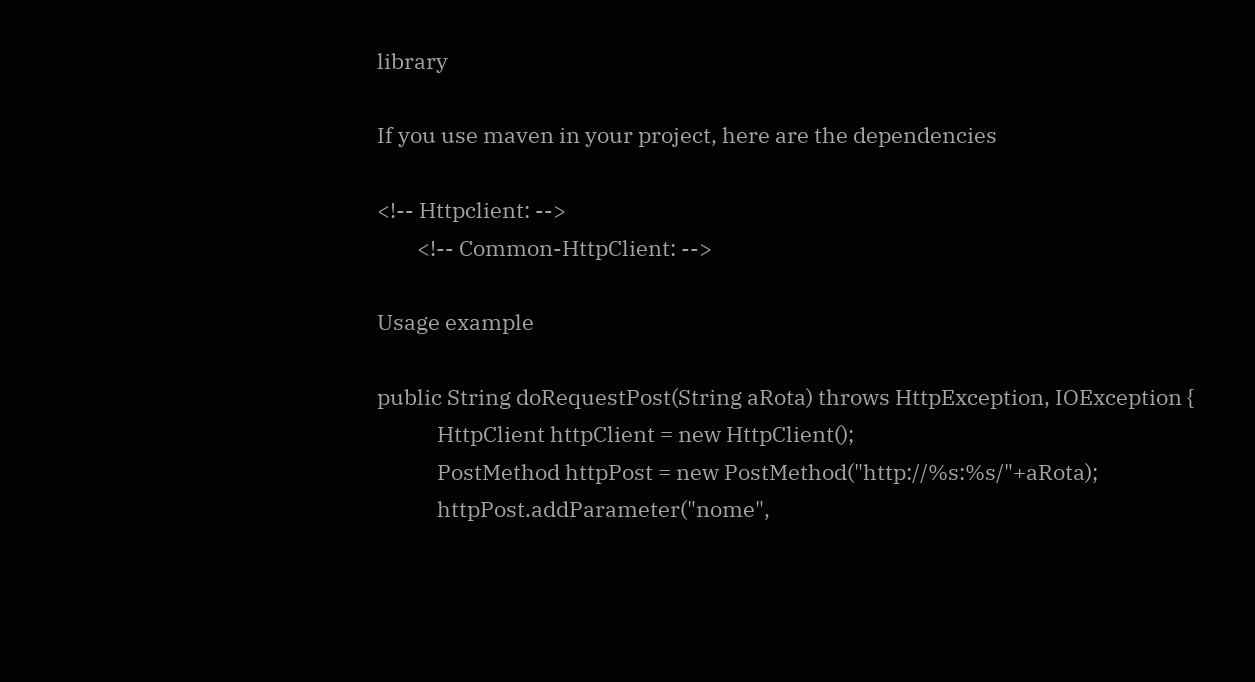library

If you use maven in your project, here are the dependencies

<!-- Httpclient: -->
        <!-- Common-HttpClient: -->

Usage example

public String doRequestPost(String aRota) throws HttpException, IOException {
            HttpClient httpClient = new HttpClient();
            PostMethod httpPost = new PostMethod("http://%s:%s/"+aRota);
            httpPost.addParameter("nome",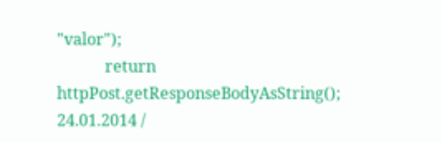"valor");
            return httpPost.getResponseBodyAsString();
24.01.2014 /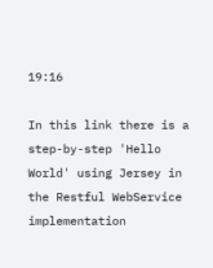19:16

In this link there is a step-by-step 'Hello World' using Jersey in the Restful WebService implementation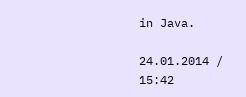in Java.

24.01.2014 / 15:42